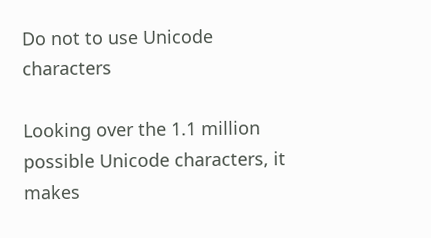Do not to use Unicode characters

Looking over the 1.1 million possible Unicode characters, it makes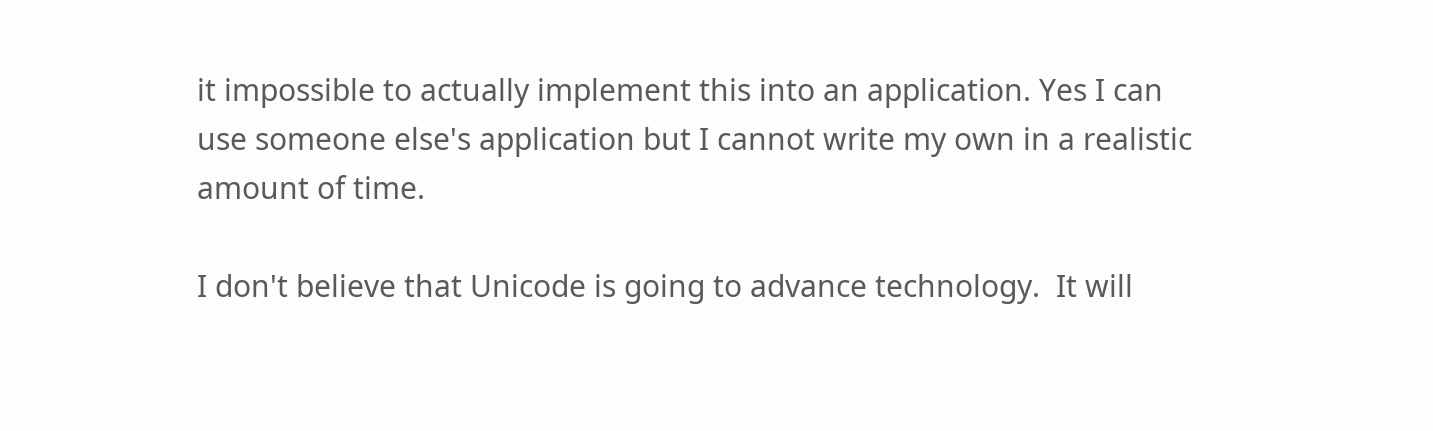it impossible to actually implement this into an application. Yes I can use someone else's application but I cannot write my own in a realistic amount of time.

I don't believe that Unicode is going to advance technology.  It will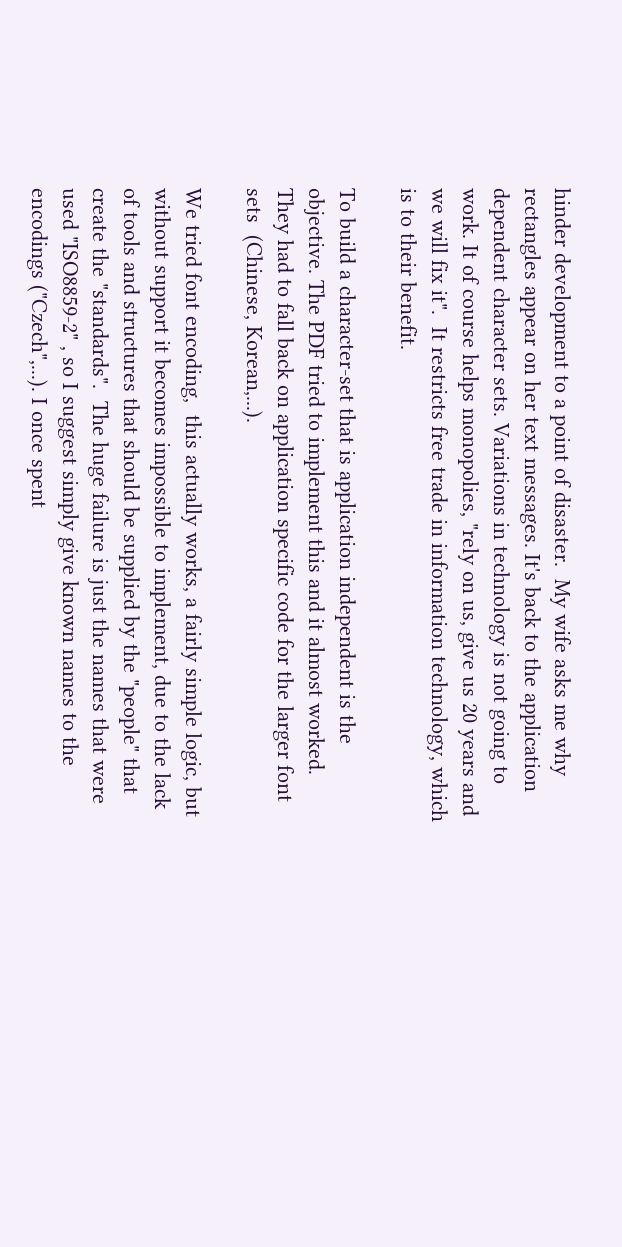hinder development to a point of disaster.  My wife asks me why rectangles appear on her text messages. It's back to the application dependent character sets. Variations in technology is not going to work. It of course helps monopolies, "rely on us, give us 20 years and we will fix it".  It restricts free trade in information technology, which is to their benefit.

To build a character-set that is application independent is the objective. The PDF tried to implement this and it almost worked. They had to fall back on application specific code for the larger font sets  (Chinese, Korean,...).

We tried font encoding,  this actually works, a fairly simple logic, but without support it becomes impossible to implement, due to the lack of tools and structures that should be supplied by the "people" that create the "standards".  The huge failure is just the names that were used "ISO8859-2" , so I suggest simply give known names to the encodings ("Czech",...). I once spent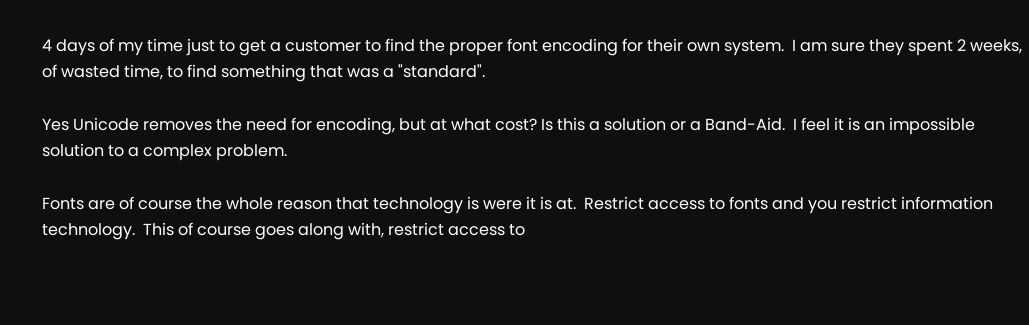4 days of my time just to get a customer to find the proper font encoding for their own system.  I am sure they spent 2 weeks, of wasted time, to find something that was a "standard".

Yes Unicode removes the need for encoding, but at what cost? Is this a solution or a Band-Aid.  I feel it is an impossible solution to a complex problem.

Fonts are of course the whole reason that technology is were it is at.  Restrict access to fonts and you restrict information technology.  This of course goes along with, restrict access to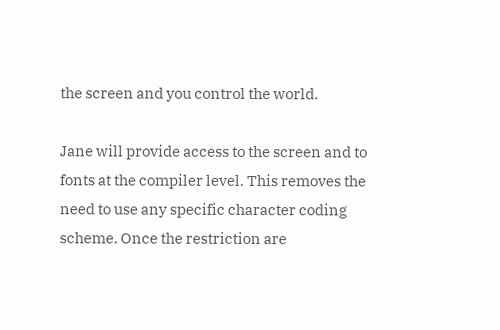the screen and you control the world.

Jane will provide access to the screen and to fonts at the compiler level. This removes the need to use any specific character coding scheme. Once the restriction are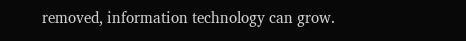removed, information technology can grow.